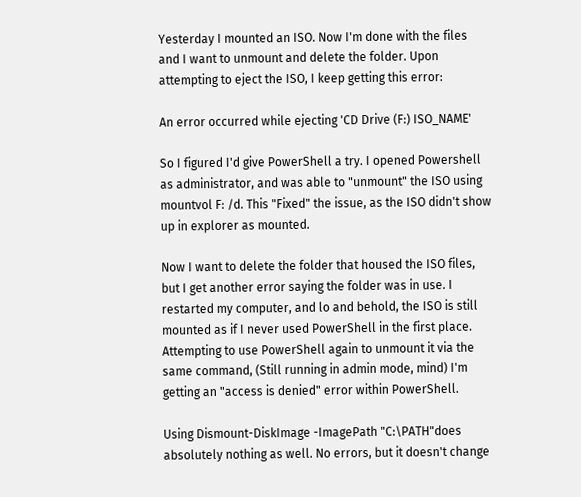Yesterday I mounted an ISO. Now I'm done with the files and I want to unmount and delete the folder. Upon attempting to eject the ISO, I keep getting this error:

An error occurred while ejecting 'CD Drive (F:) ISO_NAME'

So I figured I'd give PowerShell a try. I opened Powershell as administrator, and was able to "unmount" the ISO using mountvol F: /d. This "Fixed" the issue, as the ISO didn't show up in explorer as mounted.

Now I want to delete the folder that housed the ISO files, but I get another error saying the folder was in use. I restarted my computer, and lo and behold, the ISO is still mounted as if I never used PowerShell in the first place. Attempting to use PowerShell again to unmount it via the same command, (Still running in admin mode, mind) I'm getting an "access is denied" error within PowerShell.

Using Dismount-DiskImage -ImagePath "C:\PATH"does absolutely nothing as well. No errors, but it doesn't change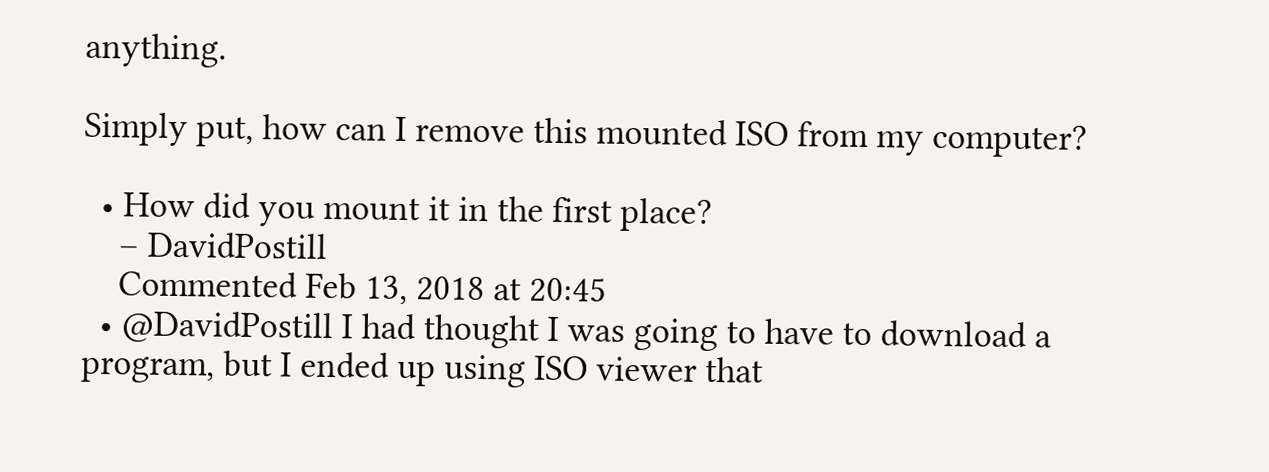anything.

Simply put, how can I remove this mounted ISO from my computer?

  • How did you mount it in the first place?
    – DavidPostill
    Commented Feb 13, 2018 at 20:45
  • @DavidPostill I had thought I was going to have to download a program, but I ended up using ISO viewer that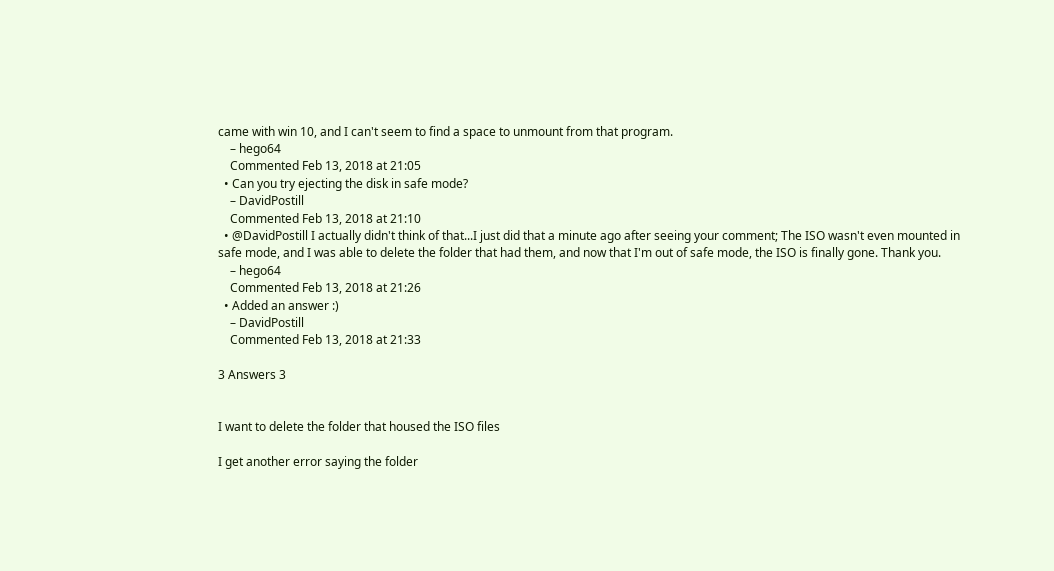came with win 10, and I can't seem to find a space to unmount from that program.
    – hego64
    Commented Feb 13, 2018 at 21:05
  • Can you try ejecting the disk in safe mode?
    – DavidPostill
    Commented Feb 13, 2018 at 21:10
  • @DavidPostill I actually didn't think of that...I just did that a minute ago after seeing your comment; The ISO wasn't even mounted in safe mode, and I was able to delete the folder that had them, and now that I'm out of safe mode, the ISO is finally gone. Thank you.
    – hego64
    Commented Feb 13, 2018 at 21:26
  • Added an answer :)
    – DavidPostill
    Commented Feb 13, 2018 at 21:33

3 Answers 3


I want to delete the folder that housed the ISO files

I get another error saying the folder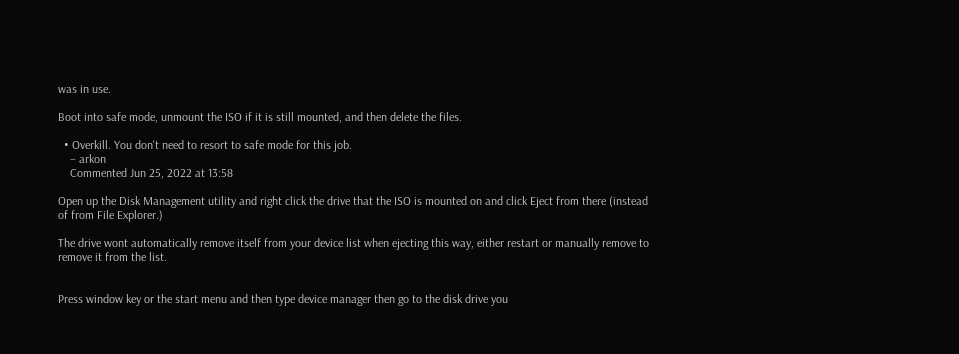was in use.

Boot into safe mode, unmount the ISO if it is still mounted, and then delete the files.

  • Overkill. You don't need to resort to safe mode for this job.
    – arkon
    Commented Jun 25, 2022 at 13:58

Open up the Disk Management utility and right click the drive that the ISO is mounted on and click Eject from there (instead of from File Explorer.)

The drive wont automatically remove itself from your device list when ejecting this way, either restart or manually remove to remove it from the list.


Press window key or the start menu and then type device manager then go to the disk drive you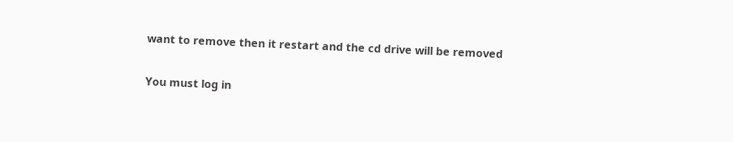want to remove then it restart and the cd drive will be removed

You must log in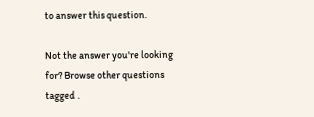to answer this question.

Not the answer you're looking for? Browse other questions tagged .